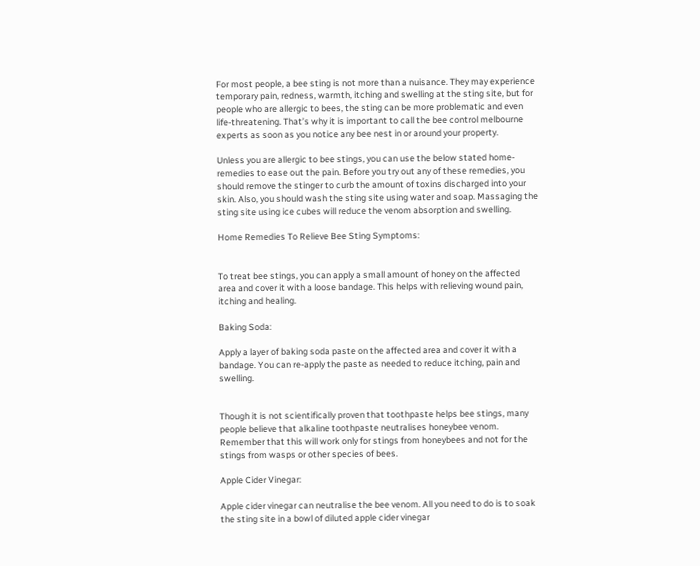For most people, a bee sting is not more than a nuisance. They may experience temporary pain, redness, warmth, itching and swelling at the sting site, but for people who are allergic to bees, the sting can be more problematic and even life-threatening. That’s why it is important to call the bee control melbourne experts as soon as you notice any bee nest in or around your property.

Unless you are allergic to bee stings, you can use the below stated home-remedies to ease out the pain. Before you try out any of these remedies, you should remove the stinger to curb the amount of toxins discharged into your skin. Also, you should wash the sting site using water and soap. Massaging the sting site using ice cubes will reduce the venom absorption and swelling.

Home Remedies To Relieve Bee Sting Symptoms:


To treat bee stings, you can apply a small amount of honey on the affected area and cover it with a loose bandage. This helps with relieving wound pain, itching and healing.

Baking Soda:

Apply a layer of baking soda paste on the affected area and cover it with a bandage. You can re-apply the paste as needed to reduce itching, pain and swelling.


Though it is not scientifically proven that toothpaste helps bee stings, many people believe that alkaline toothpaste neutralises honeybee venom. Remember that this will work only for stings from honeybees and not for the stings from wasps or other species of bees.

Apple Cider Vinegar:

Apple cider vinegar can neutralise the bee venom. All you need to do is to soak the sting site in a bowl of diluted apple cider vinegar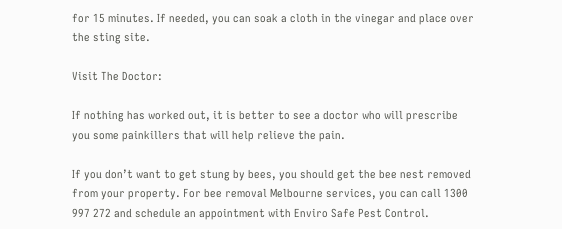for 15 minutes. If needed, you can soak a cloth in the vinegar and place over the sting site.

Visit The Doctor:

If nothing has worked out, it is better to see a doctor who will prescribe you some painkillers that will help relieve the pain.

If you don’t want to get stung by bees, you should get the bee nest removed from your property. For bee removal Melbourne services, you can call 1300 997 272 and schedule an appointment with Enviro Safe Pest Control.